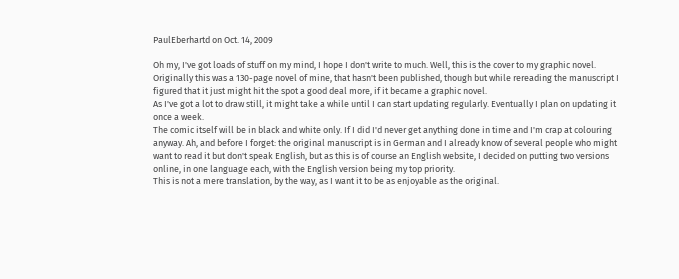PaulEberhartd on Oct. 14, 2009

Oh my, I've got loads of stuff on my mind, I hope I don't write to much. Well, this is the cover to my graphic novel.
Originally this was a 130-page novel of mine, that hasn't been published, though but while rereading the manuscript I figured that it just might hit the spot a good deal more, if it became a graphic novel.
As I've got a lot to draw still, it might take a while until I can start updating regularly. Eventually I plan on updating it once a week.
The comic itself will be in black and white only. If I did I'd never get anything done in time and I'm crap at colouring anyway. Ah, and before I forget: the original manuscript is in German and I already know of several people who might want to read it but don't speak English, but as this is of course an English website, I decided on putting two versions online, in one language each, with the English version being my top priority.
This is not a mere translation, by the way, as I want it to be as enjoyable as the original.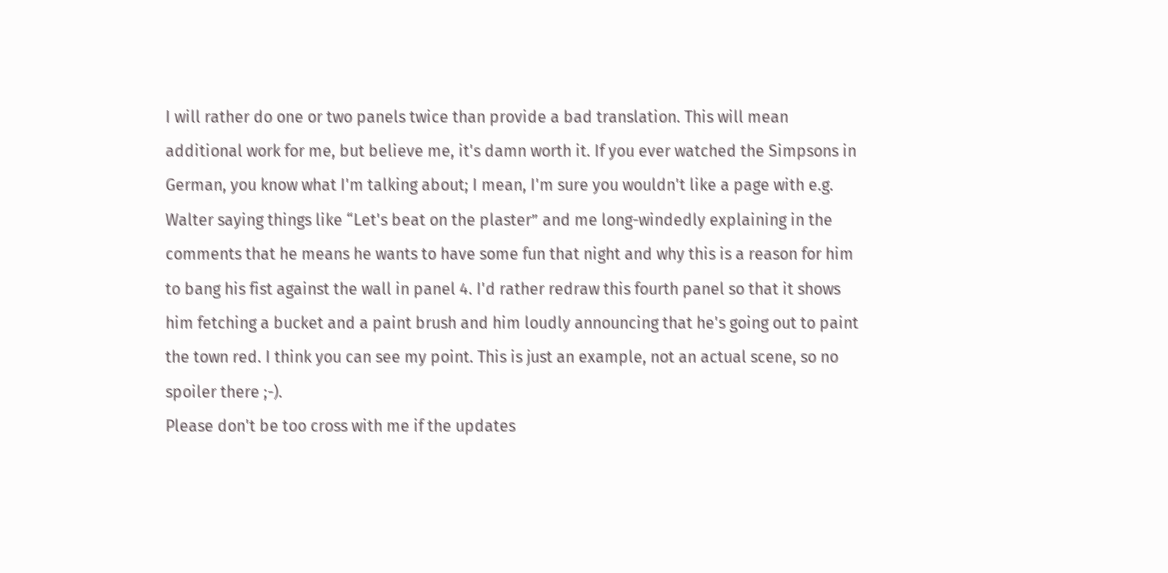I will rather do one or two panels twice than provide a bad translation. This will mean additional work for me, but believe me, it's damn worth it. If you ever watched the Simpsons in German, you know what I'm talking about; I mean, I'm sure you wouldn't like a page with e.g. Walter saying things like “Let's beat on the plaster” and me long-windedly explaining in the comments that he means he wants to have some fun that night and why this is a reason for him to bang his fist against the wall in panel 4. I'd rather redraw this fourth panel so that it shows him fetching a bucket and a paint brush and him loudly announcing that he's going out to paint the town red. I think you can see my point. This is just an example, not an actual scene, so no spoiler there ;-).
Please don't be too cross with me if the updates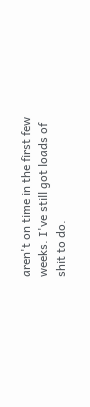aren't on time in the first few weeks. I've still got loads of shit to do.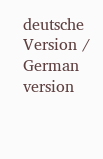deutsche Version / German version